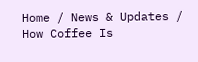Home / News & Updates / How Coffee Is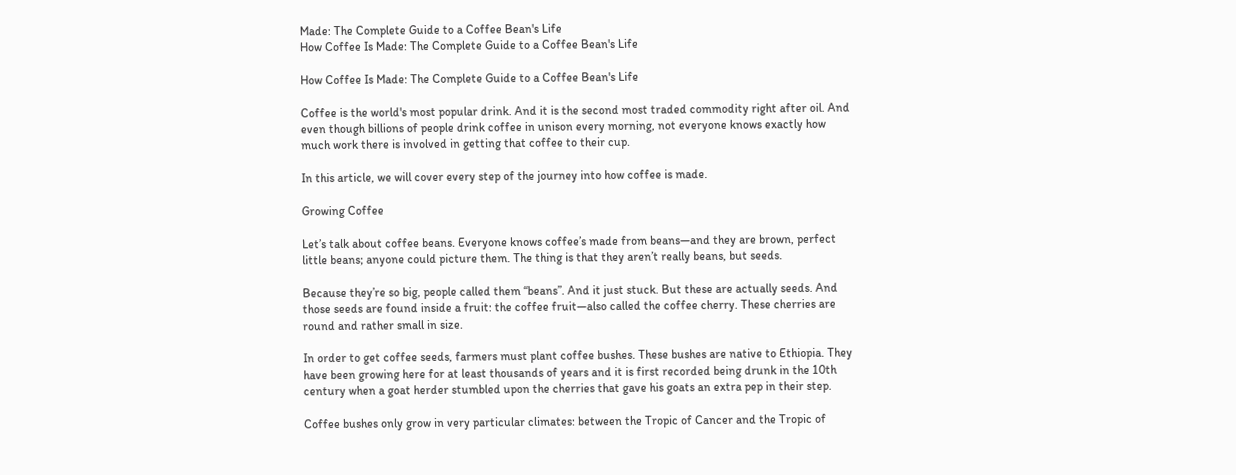Made: The Complete Guide to a Coffee Bean's Life
How Coffee Is Made: The Complete Guide to a Coffee Bean's Life

How Coffee Is Made: The Complete Guide to a Coffee Bean's Life

Coffee is the world's most popular drink. And it is the second most traded commodity right after oil. And even though billions of people drink coffee in unison every morning, not everyone knows exactly how much work there is involved in getting that coffee to their cup.

In this article, we will cover every step of the journey into how coffee is made.

Growing Coffee

Let’s talk about coffee beans. Everyone knows coffee’s made from beans—and they are brown, perfect little beans; anyone could picture them. The thing is that they aren’t really beans, but seeds.

Because they’re so big, people called them “beans”. And it just stuck. But these are actually seeds. And those seeds are found inside a fruit: the coffee fruit—also called the coffee cherry. These cherries are round and rather small in size.

In order to get coffee seeds, farmers must plant coffee bushes. These bushes are native to Ethiopia. They have been growing here for at least thousands of years and it is first recorded being drunk in the 10th century when a goat herder stumbled upon the cherries that gave his goats an extra pep in their step.

Coffee bushes only grow in very particular climates: between the Tropic of Cancer and the Tropic of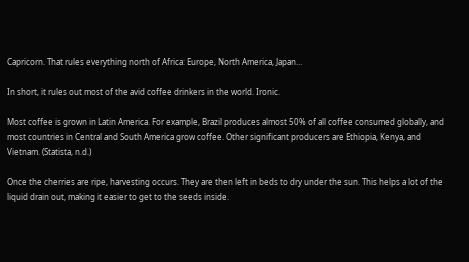Capricorn. That rules everything north of Africa: Europe, North America, Japan…

In short, it rules out most of the avid coffee drinkers in the world. Ironic.

Most coffee is grown in Latin America. For example, Brazil produces almost 50% of all coffee consumed globally, and most countries in Central and South America grow coffee. Other significant producers are Ethiopia, Kenya, and Vietnam. (Statista, n.d.)

Once the cherries are ripe, harvesting occurs. They are then left in beds to dry under the sun. This helps a lot of the liquid drain out, making it easier to get to the seeds inside.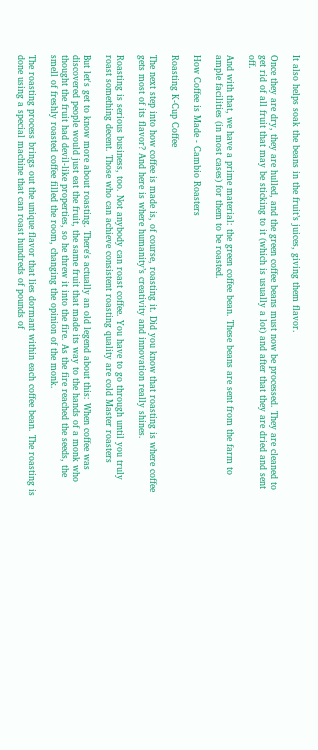It also helps soak the beans in the fruit’s juices, giving them flavor.

Once they are dry, they are hulled, and the green coffee beans must now be processed. They are cleaned to get rid of all fruit that may be sticking to it (which is usually a lot) and after that they are dried and sent off.

And with that, we have a prime material: the green coffee bean. These beans are sent from the farm to ample facilities (in most cases) for them to be roasted.

How Coffee is Made - Cambio Roasters

Roasting K-Cup Coffee

The next step into how coffee is made is, of course, roasting it. Did you know that roasting is where coffee gets most of its flavor? And here is where humanity’s creativity and innovation really shines.

Roasting is serious business, too. Not anybody can roast coffee. You have to go through until you truly roast something decent. Those who can achieve consistent roasting quality are cold Master roasters

But let's get to know more about roasting. There's actually an old legend about this: When coffee was discovered people would just eat the fruit, the same fruit that made its way to the hands of a monk who thought the fruit had devil-like properties, so he threw it into the fire. As the fire reached the seeds, the smell of freshly roasted coffee filled the room, changing the opinion of the monk.

The roasting process brings out the unique flavor that lies dormant within each coffee bean. The roasting is done using a special machine that can roast hundreds of pounds of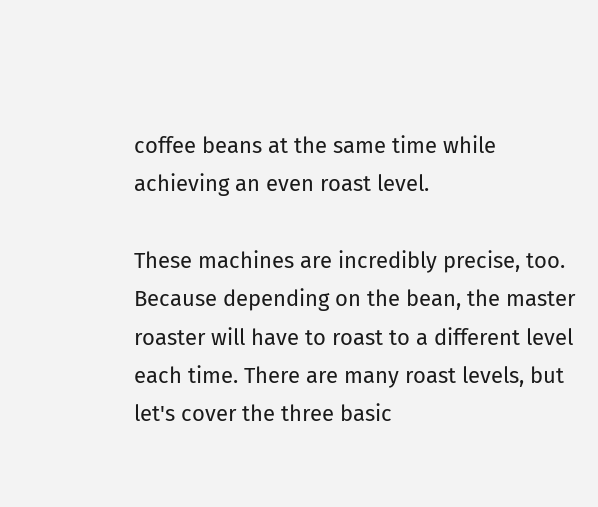coffee beans at the same time while achieving an even roast level.

These machines are incredibly precise, too. Because depending on the bean, the master roaster will have to roast to a different level each time. There are many roast levels, but let's cover the three basic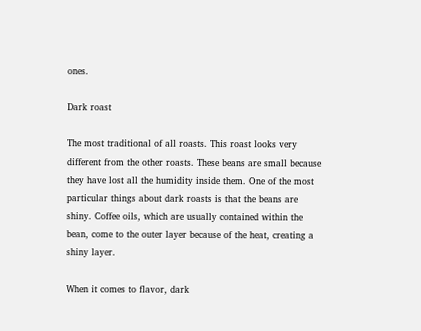ones.

Dark roast

The most traditional of all roasts. This roast looks very different from the other roasts. These beans are small because they have lost all the humidity inside them. One of the most particular things about dark roasts is that the beans are shiny. Coffee oils, which are usually contained within the bean, come to the outer layer because of the heat, creating a shiny layer.

When it comes to flavor, dark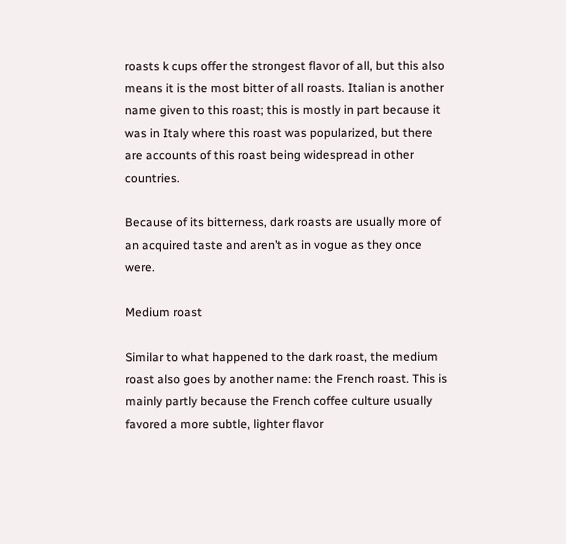roasts k cups offer the strongest flavor of all, but this also means it is the most bitter of all roasts. Italian is another name given to this roast; this is mostly in part because it was in Italy where this roast was popularized, but there are accounts of this roast being widespread in other countries.

Because of its bitterness, dark roasts are usually more of an acquired taste and aren’t as in vogue as they once were.

Medium roast

Similar to what happened to the dark roast, the medium roast also goes by another name: the French roast. This is mainly partly because the French coffee culture usually favored a more subtle, lighter flavor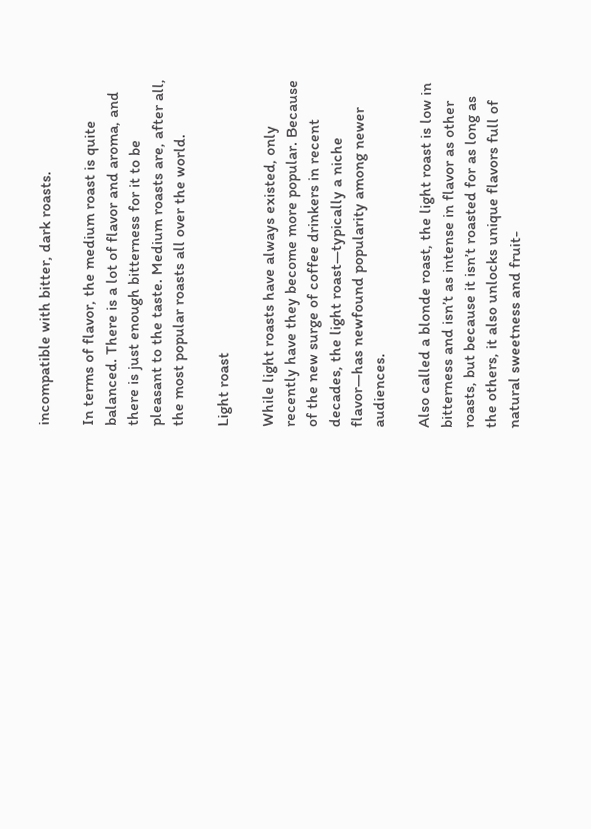incompatible with bitter, dark roasts.

In terms of flavor, the medium roast is quite balanced. There is a lot of flavor and aroma, and there is just enough bitterness for it to be pleasant to the taste. Medium roasts are, after all, the most popular roasts all over the world.

Light roast

While light roasts have always existed, only recently have they become more popular. Because of the new surge of coffee drinkers in recent decades, the light roast—typically a niche flavor—has newfound popularity among newer audiences.

Also called a blonde roast, the light roast is low in bitterness and isn’t as intense in flavor as other roasts, but because it isn’t roasted for as long as the others, it also unlocks unique flavors full of natural sweetness and fruit-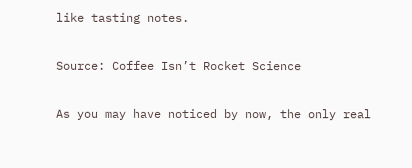like tasting notes.

Source: Coffee Isn’t Rocket Science

As you may have noticed by now, the only real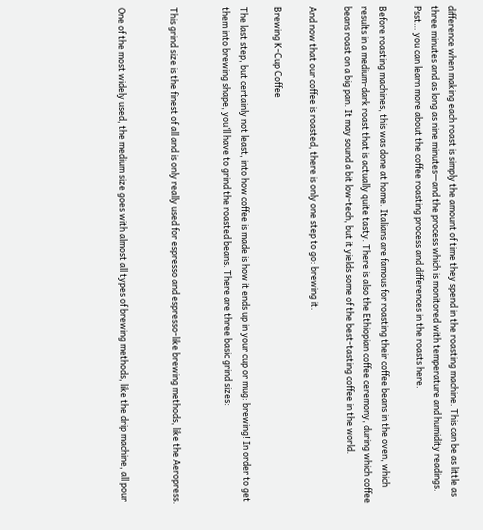difference when making each roast is simply the amount of time they spend in the roasting machine. This can be as little as three minutes and as long as nine minutes—and the process which is monitored with temperature and humidity readings. Psst… you can learn more about the coffee roasting process and differences in the roasts here.

Before roasting machines, this was done at home. Italians are famous for roasting their coffee beans in the oven, which results in a medium-dark roast that is actually quite tasty. There is also the Ethiopian coffee ceremony, during which coffee beans roast on a big pan. It may sound a bit low-tech, but it yields some of the best-tasting coffee in the world.

And now that our coffee is roasted, there is only one step to go: brewing it.

Brewing K-Cup Coffee

The last step, but certainly not least, into how coffee is made is how it ends up in your cup or mug: brewing! In order to get them into brewing shape, you’ll have to grind the roasted beans. There are three basic grind sizes:


This grind size is the finest of all and is only really used for espresso and espresso-like brewing methods, like the Aeropress.


One of the most widely used, the medium size goes with almost all types of brewing methods, like the drip machine, all pour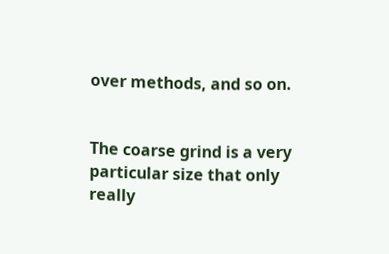over methods, and so on.


The coarse grind is a very particular size that only really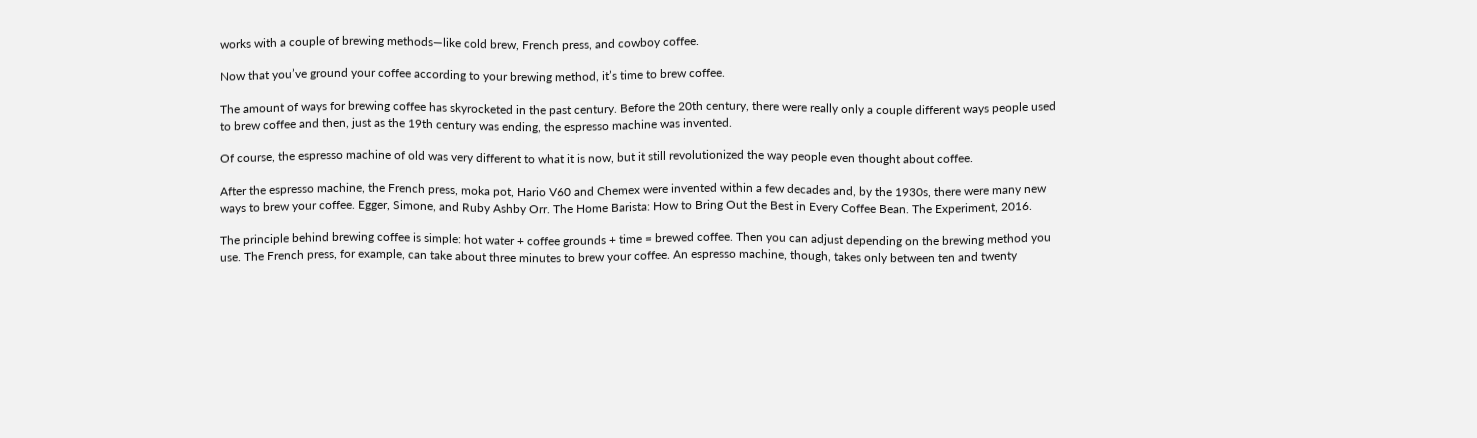works with a couple of brewing methods—like cold brew, French press, and cowboy coffee.

Now that you’ve ground your coffee according to your brewing method, it’s time to brew coffee.

The amount of ways for brewing coffee has skyrocketed in the past century. Before the 20th century, there were really only a couple different ways people used to brew coffee and then, just as the 19th century was ending, the espresso machine was invented.

Of course, the espresso machine of old was very different to what it is now, but it still revolutionized the way people even thought about coffee.

After the espresso machine, the French press, moka pot, Hario V60 and Chemex were invented within a few decades and, by the 1930s, there were many new ways to brew your coffee. Egger, Simone, and Ruby Ashby Orr. The Home Barista: How to Bring Out the Best in Every Coffee Bean. The Experiment, 2016.

The principle behind brewing coffee is simple: hot water + coffee grounds + time = brewed coffee. Then you can adjust depending on the brewing method you use. The French press, for example, can take about three minutes to brew your coffee. An espresso machine, though, takes only between ten and twenty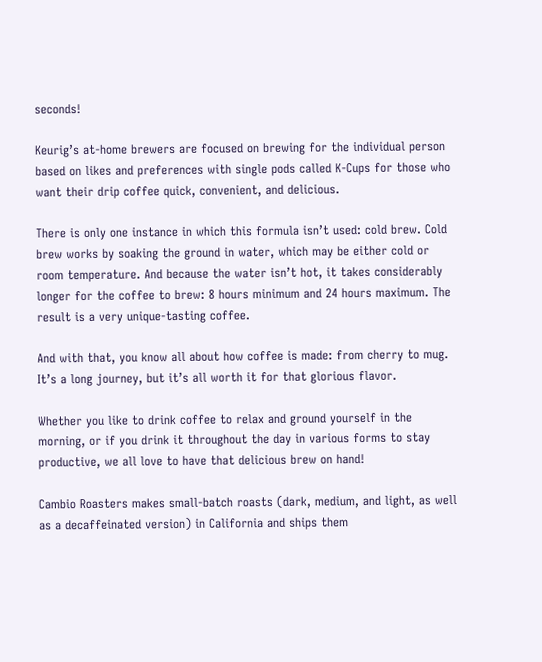seconds!

Keurig’s at-home brewers are focused on brewing for the individual person based on likes and preferences with single pods called K-Cups for those who want their drip coffee quick, convenient, and delicious.

There is only one instance in which this formula isn’t used: cold brew. Cold brew works by soaking the ground in water, which may be either cold or room temperature. And because the water isn’t hot, it takes considerably longer for the coffee to brew: 8 hours minimum and 24 hours maximum. The result is a very unique-tasting coffee.

And with that, you know all about how coffee is made: from cherry to mug. It’s a long journey, but it’s all worth it for that glorious flavor.

Whether you like to drink coffee to relax and ground yourself in the morning, or if you drink it throughout the day in various forms to stay productive, we all love to have that delicious brew on hand!

Cambio Roasters makes small-batch roasts (dark, medium, and light, as well as a decaffeinated version) in California and ships them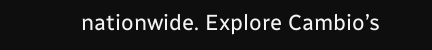nationwide. Explore Cambio’s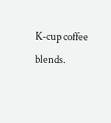K-cup coffee blends.